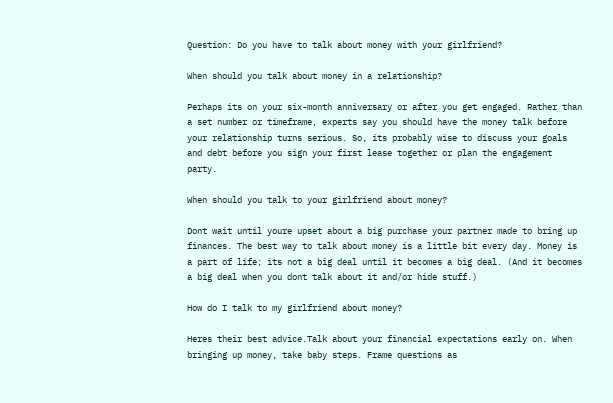Question: Do you have to talk about money with your girlfriend?

When should you talk about money in a relationship?

Perhaps its on your six-month anniversary or after you get engaged. Rather than a set number or timeframe, experts say you should have the money talk before your relationship turns serious. So, its probably wise to discuss your goals and debt before you sign your first lease together or plan the engagement party.

When should you talk to your girlfriend about money?

Dont wait until youre upset about a big purchase your partner made to bring up finances. The best way to talk about money is a little bit every day. Money is a part of life; its not a big deal until it becomes a big deal. (And it becomes a big deal when you dont talk about it and/or hide stuff.)

How do I talk to my girlfriend about money?

Heres their best advice.Talk about your financial expectations early on. When bringing up money, take baby steps. Frame questions as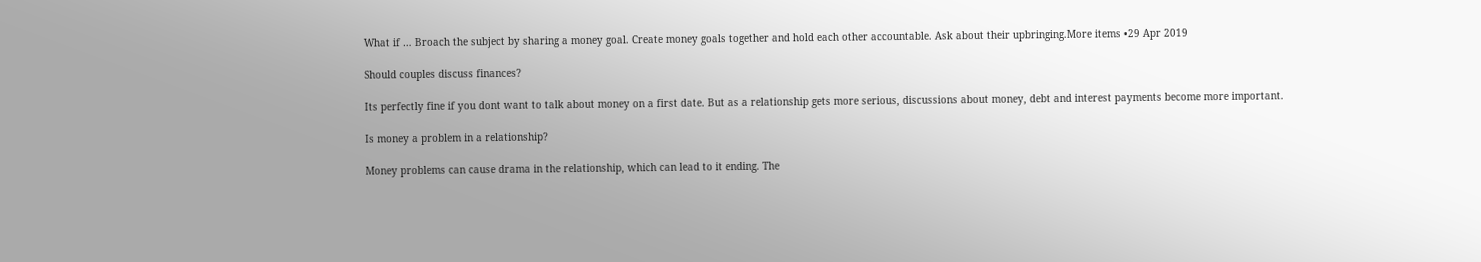What if … Broach the subject by sharing a money goal. Create money goals together and hold each other accountable. Ask about their upbringing.More items •29 Apr 2019

Should couples discuss finances?

Its perfectly fine if you dont want to talk about money on a first date. But as a relationship gets more serious, discussions about money, debt and interest payments become more important.

Is money a problem in a relationship?

Money problems can cause drama in the relationship, which can lead to it ending. The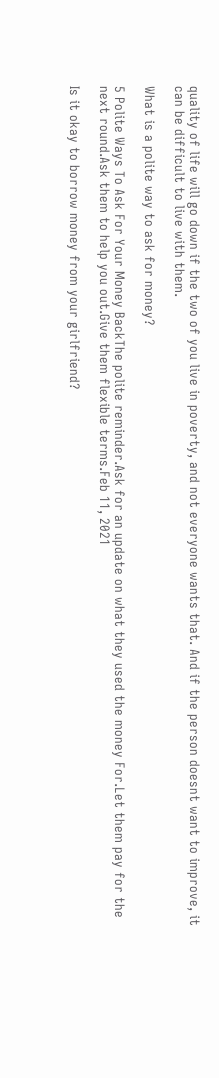quality of life will go down if the two of you live in poverty, and not everyone wants that. And if the person doesnt want to improve, it can be difficult to live with them.

What is a polite way to ask for money?

5 Polite Ways To Ask For Your Money BackThe polite reminder.Ask for an update on what they used the money For.Let them pay for the next round.Ask them to help you out.Give them flexible terms.Feb 11, 2021

Is it okay to borrow money from your girlfriend?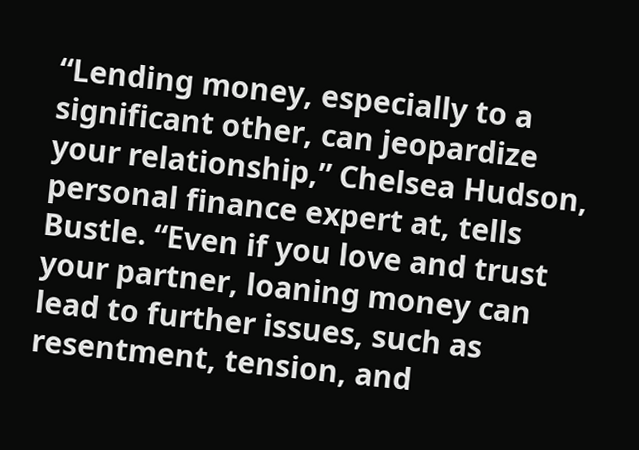“Lending money, especially to a significant other, can jeopardize your relationship,” Chelsea Hudson, personal finance expert at, tells Bustle. “Even if you love and trust your partner, loaning money can lead to further issues, such as resentment, tension, and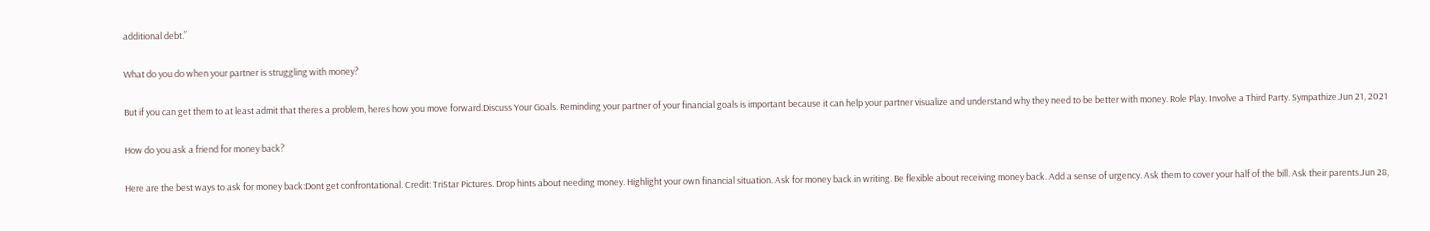additional debt.”

What do you do when your partner is struggling with money?

But if you can get them to at least admit that theres a problem, heres how you move forward.Discuss Your Goals. Reminding your partner of your financial goals is important because it can help your partner visualize and understand why they need to be better with money. Role Play. Involve a Third Party. Sympathize.Jun 21, 2021

How do you ask a friend for money back?

Here are the best ways to ask for money back:Dont get confrontational. Credit: TriStar Pictures. Drop hints about needing money. Highlight your own financial situation. Ask for money back in writing. Be flexible about receiving money back. Add a sense of urgency. Ask them to cover your half of the bill. Ask their parents.Jun 28,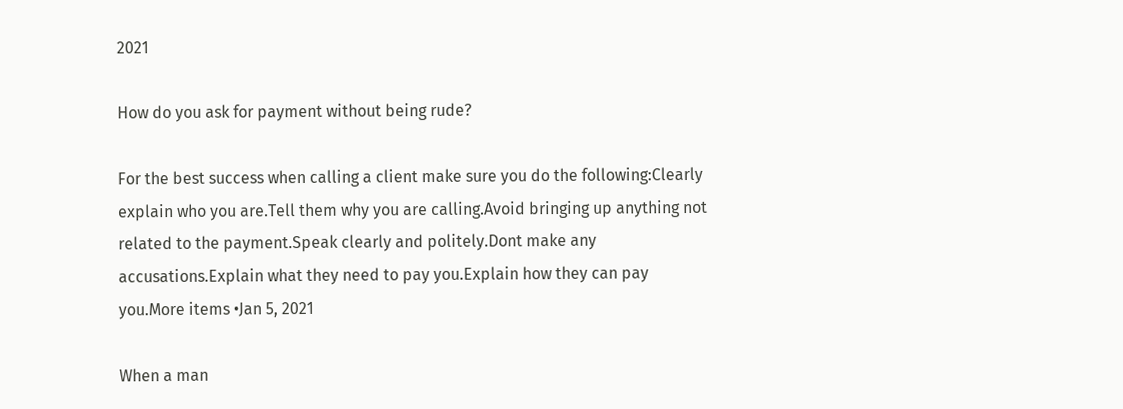2021

How do you ask for payment without being rude?

For the best success when calling a client make sure you do the following:Clearly explain who you are.Tell them why you are calling.Avoid bringing up anything not related to the payment.Speak clearly and politely.Dont make any accusations.Explain what they need to pay you.Explain how they can pay you.More items •Jan 5, 2021

When a man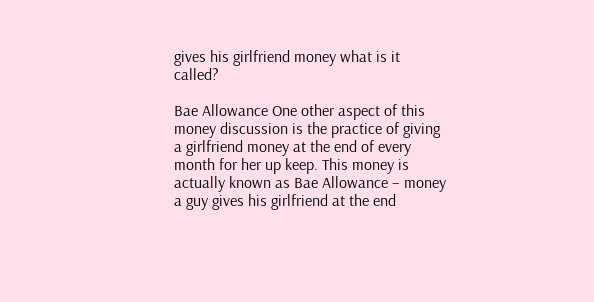gives his girlfriend money what is it called?

Bae Allowance One other aspect of this money discussion is the practice of giving a girlfriend money at the end of every month for her up keep. This money is actually known as Bae Allowance – money a guy gives his girlfriend at the end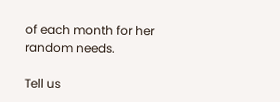of each month for her random needs.

Tell us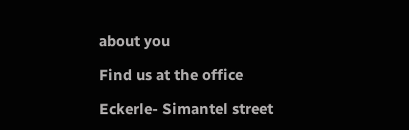about you

Find us at the office

Eckerle- Simantel street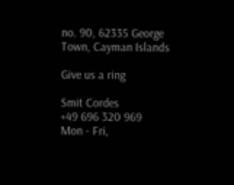no. 90, 62335 George Town, Cayman Islands

Give us a ring

Smit Cordes
+49 696 320 969
Mon - Fri,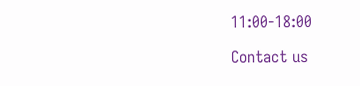11:00-18:00

Contact us